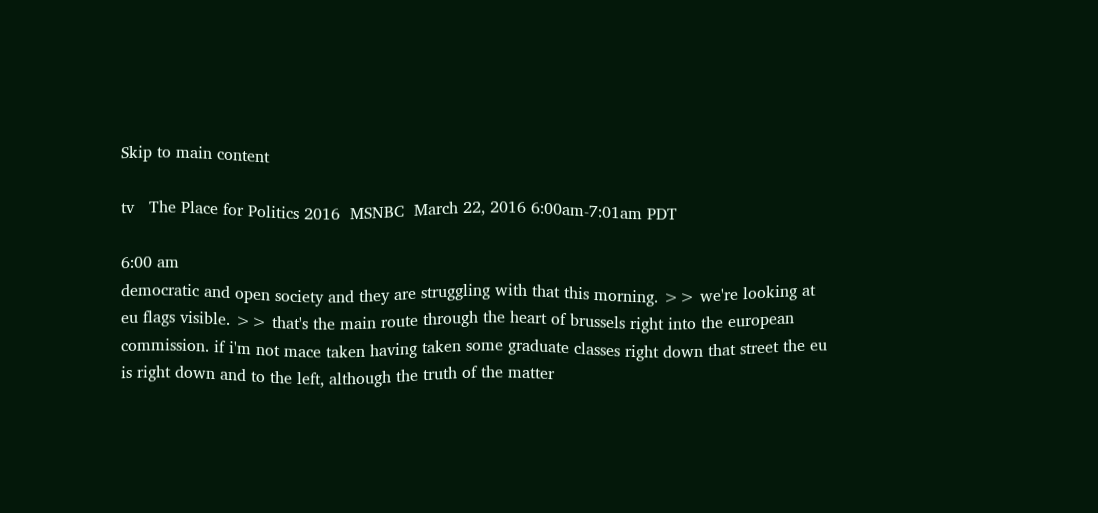Skip to main content

tv   The Place for Politics 2016  MSNBC  March 22, 2016 6:00am-7:01am PDT

6:00 am
democratic and open society and they are struggling with that this morning. >> we're looking at eu flags visible. >> that's the main route through the heart of brussels right into the european commission. if i'm not mace taken having taken some graduate classes right down that street the eu is right down and to the left, although the truth of the matter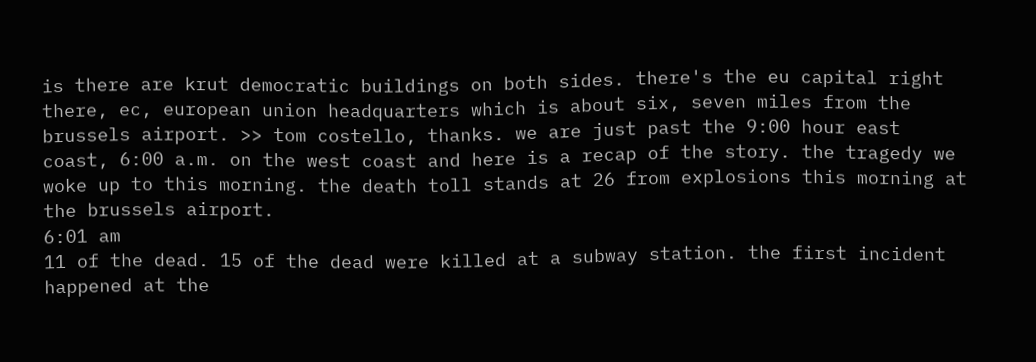is there are krut democratic buildings on both sides. there's the eu capital right there, ec, european union headquarters which is about six, seven miles from the brussels airport. >> tom costello, thanks. we are just past the 9:00 hour east coast, 6:00 a.m. on the west coast and here is a recap of the story. the tragedy we woke up to this morning. the death toll stands at 26 from explosions this morning at the brussels airport.
6:01 am
11 of the dead. 15 of the dead were killed at a subway station. the first incident happened at the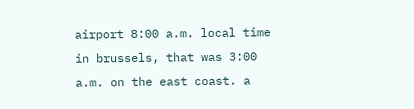airport 8:00 a.m. local time in brussels, that was 3:00 a.m. on the east coast. a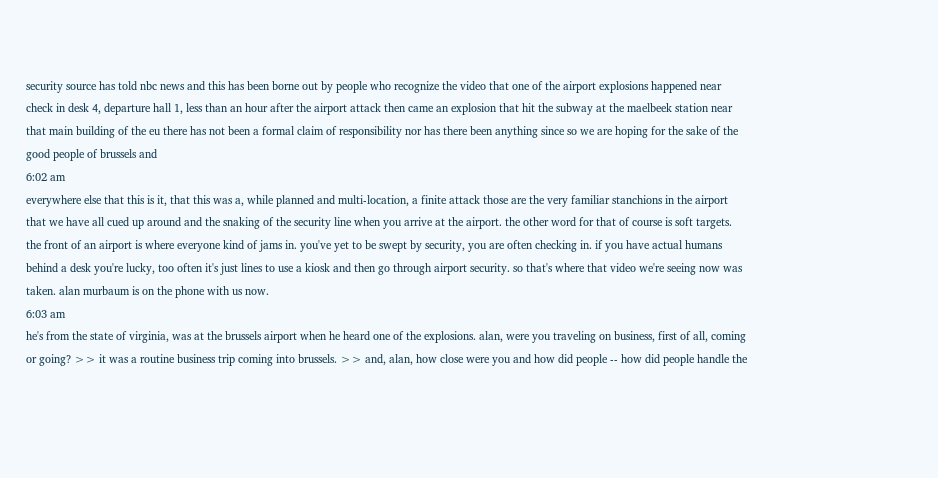security source has told nbc news and this has been borne out by people who recognize the video that one of the airport explosions happened near check in desk 4, departure hall 1, less than an hour after the airport attack then came an explosion that hit the subway at the maelbeek station near that main building of the eu there has not been a formal claim of responsibility nor has there been anything since so we are hoping for the sake of the good people of brussels and
6:02 am
everywhere else that this is it, that this was a, while planned and multi-location, a finite attack those are the very familiar stanchions in the airport that we have all cued up around and the snaking of the security line when you arrive at the airport. the other word for that of course is soft targets. the front of an airport is where everyone kind of jams in. you've yet to be swept by security, you are often checking in. if you have actual humans behind a desk you're lucky, too often it's just lines to use a kiosk and then go through airport security. so that's where that video we're seeing now was taken. alan murbaum is on the phone with us now.
6:03 am
he's from the state of virginia, was at the brussels airport when he heard one of the explosions. alan, were you traveling on business, first of all, coming or going? >> it was a routine business trip coming into brussels. >> and, alan, how close were you and how did people -- how did people handle the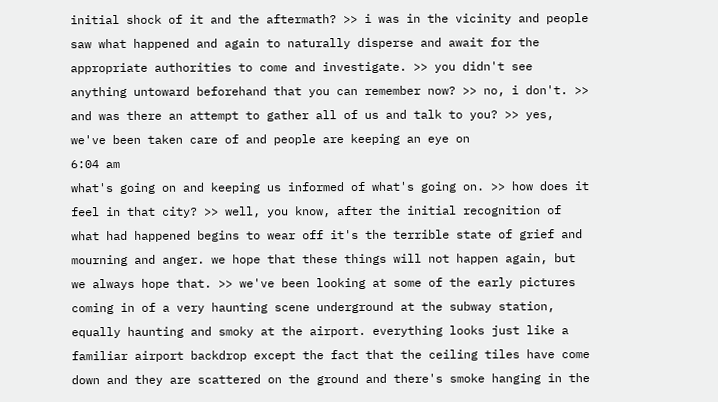initial shock of it and the aftermath? >> i was in the vicinity and people saw what happened and again to naturally disperse and await for the appropriate authorities to come and investigate. >> you didn't see anything untoward beforehand that you can remember now? >> no, i don't. >> and was there an attempt to gather all of us and talk to you? >> yes, we've been taken care of and people are keeping an eye on
6:04 am
what's going on and keeping us informed of what's going on. >> how does it feel in that city? >> well, you know, after the initial recognition of what had happened begins to wear off it's the terrible state of grief and mourning and anger. we hope that these things will not happen again, but we always hope that. >> we've been looking at some of the early pictures coming in of a very haunting scene underground at the subway station, equally haunting and smoky at the airport. everything looks just like a familiar airport backdrop except the fact that the ceiling tiles have come down and they are scattered on the ground and there's smoke hanging in the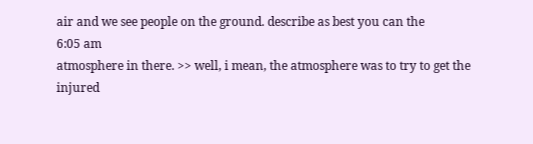air and we see people on the ground. describe as best you can the
6:05 am
atmosphere in there. >> well, i mean, the atmosphere was to try to get the injured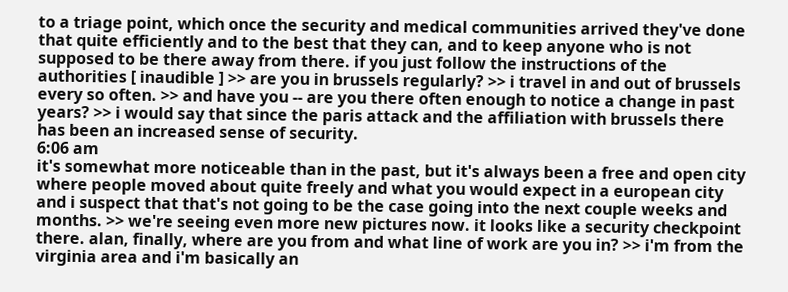to a triage point, which once the security and medical communities arrived they've done that quite efficiently and to the best that they can, and to keep anyone who is not supposed to be there away from there. if you just follow the instructions of the authorities [ inaudible ] >> are you in brussels regularly? >> i travel in and out of brussels every so often. >> and have you -- are you there often enough to notice a change in past years? >> i would say that since the paris attack and the affiliation with brussels there has been an increased sense of security.
6:06 am
it's somewhat more noticeable than in the past, but it's always been a free and open city where people moved about quite freely and what you would expect in a european city and i suspect that that's not going to be the case going into the next couple weeks and months. >> we're seeing even more new pictures now. it looks like a security checkpoint there. alan, finally, where are you from and what line of work are you in? >> i'm from the virginia area and i'm basically an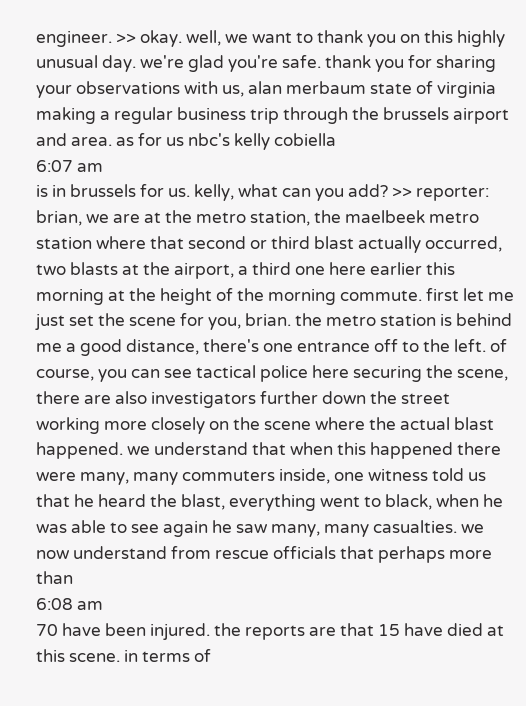engineer. >> okay. well, we want to thank you on this highly unusual day. we're glad you're safe. thank you for sharing your observations with us, alan merbaum state of virginia making a regular business trip through the brussels airport and area. as for us nbc's kelly cobiella
6:07 am
is in brussels for us. kelly, what can you add? >> reporter: brian, we are at the metro station, the maelbeek metro station where that second or third blast actually occurred, two blasts at the airport, a third one here earlier this morning at the height of the morning commute. first let me just set the scene for you, brian. the metro station is behind me a good distance, there's one entrance off to the left. of course, you can see tactical police here securing the scene, there are also investigators further down the street working more closely on the scene where the actual blast happened. we understand that when this happened there were many, many commuters inside, one witness told us that he heard the blast, everything went to black, when he was able to see again he saw many, many casualties. we now understand from rescue officials that perhaps more than
6:08 am
70 have been injured. the reports are that 15 have died at this scene. in terms of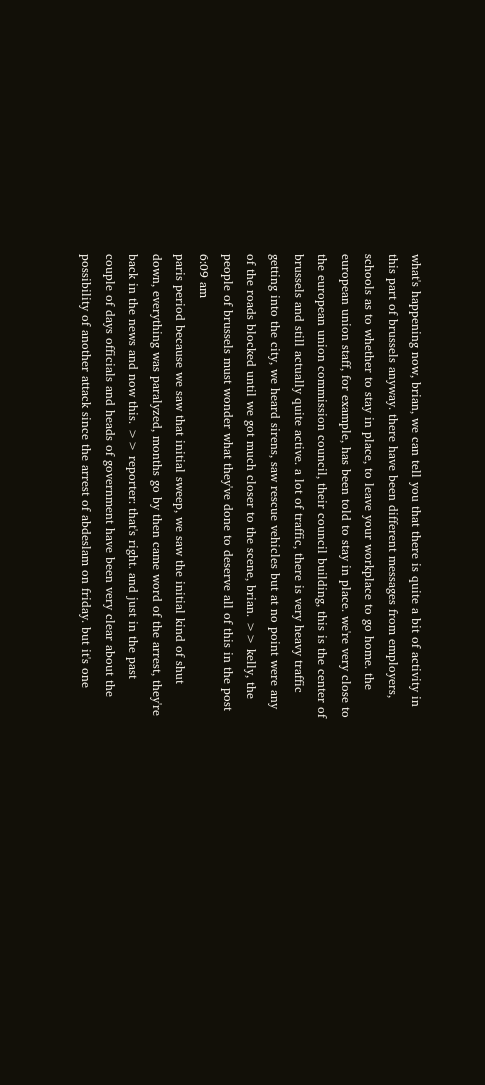what's happening now, brian, we can tell you that there is quite a bit of activity in this part of brussels anyway. there have been different messages from employers, schools as to whether to stay in place, to leave your workplace to go home. the european union staff, for example, has been told to stay in place. we're very close to the european union commission council, their council building, this is the center of brussels and still actually quite active. a lot of traffic, there is very heavy traffic getting into the city, we heard sirens, saw rescue vehicles but at no point were any of the roads blocked until we got much closer to the scene, brian. >> kelly, the people of brussels must wonder what they've done to deserve all of this in the post
6:09 am
paris period because we saw that initial sweep, we saw the initial kind of shut down, everything was paralyzed, months go by then came word of the arrest, they're back in the news and now this. >> reporter: that's right. and just in the past couple of days officials and heads of government have been very clear about the possibility of another attack since the arrest of abdeslam on friday. but it's one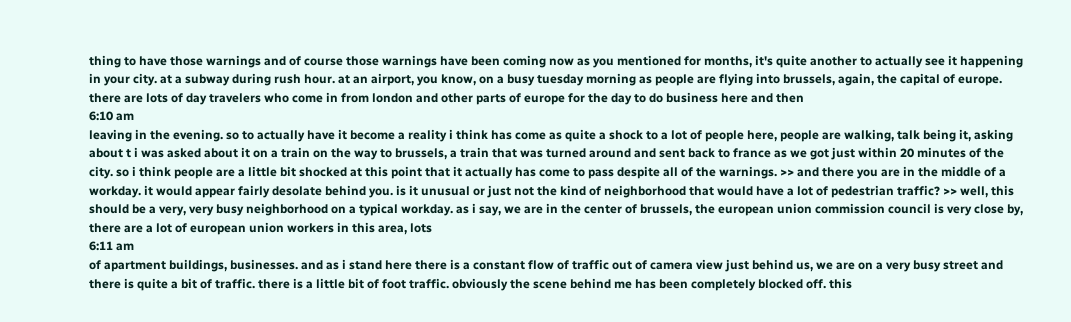thing to have those warnings and of course those warnings have been coming now as you mentioned for months, it's quite another to actually see it happening in your city. at a subway during rush hour. at an airport, you know, on a busy tuesday morning as people are flying into brussels, again, the capital of europe. there are lots of day travelers who come in from london and other parts of europe for the day to do business here and then
6:10 am
leaving in the evening. so to actually have it become a reality i think has come as quite a shock to a lot of people here, people are walking, talk being it, asking about t i was asked about it on a train on the way to brussels, a train that was turned around and sent back to france as we got just within 20 minutes of the city. so i think people are a little bit shocked at this point that it actually has come to pass despite all of the warnings. >> and there you are in the middle of a workday. it would appear fairly desolate behind you. is it unusual or just not the kind of neighborhood that would have a lot of pedestrian traffic? >> well, this should be a very, very busy neighborhood on a typical workday. as i say, we are in the center of brussels, the european union commission council is very close by, there are a lot of european union workers in this area, lots
6:11 am
of apartment buildings, businesses. and as i stand here there is a constant flow of traffic out of camera view just behind us, we are on a very busy street and there is quite a bit of traffic. there is a little bit of foot traffic. obviously the scene behind me has been completely blocked off. this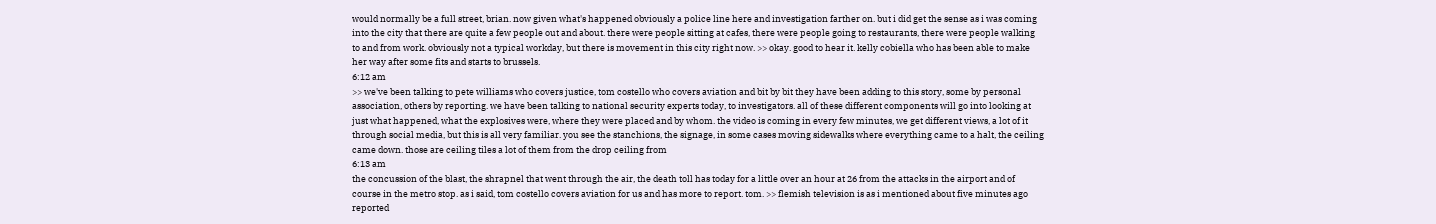would normally be a full street, brian. now given what's happened obviously a police line here and investigation farther on. but i did get the sense as i was coming into the city that there are quite a few people out and about. there were people sitting at cafes, there were people going to restaurants, there were people walking to and from work. obviously not a typical workday, but there is movement in this city right now. >> okay. good to hear it. kelly cobiella who has been able to make her way after some fits and starts to brussels.
6:12 am
>> we've been talking to pete williams who covers justice, tom costello who covers aviation and bit by bit they have been adding to this story, some by personal association, others by reporting. we have been talking to national security experts today, to investigators. all of these different components will go into looking at just what happened, what the explosives were, where they were placed and by whom. the video is coming in every few minutes, we get different views, a lot of it through social media, but this is all very familiar. you see the stanchions, the signage, in some cases moving sidewalks where everything came to a halt, the ceiling came down. those are ceiling tiles a lot of them from the drop ceiling from
6:13 am
the concussion of the blast, the shrapnel that went through the air, the death toll has today for a little over an hour at 26 from the attacks in the airport and of course in the metro stop. as i said, tom costello covers aviation for us and has more to report. tom. >> flemish television is as i mentioned about five minutes ago reported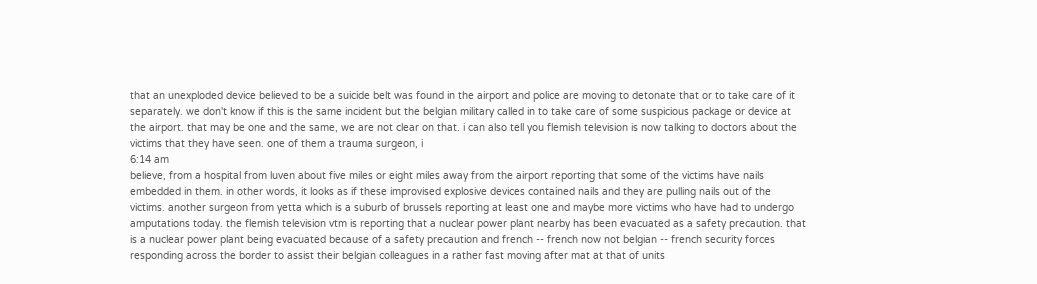that an unexploded device believed to be a suicide belt was found in the airport and police are moving to detonate that or to take care of it separately. we don't know if this is the same incident but the belgian military called in to take care of some suspicious package or device at the airport. that may be one and the same, we are not clear on that. i can also tell you flemish television is now talking to doctors about the victims that they have seen. one of them a trauma surgeon, i
6:14 am
believe, from a hospital from luven about five miles or eight miles away from the airport reporting that some of the victims have nails embedded in them. in other words, it looks as if these improvised explosive devices contained nails and they are pulling nails out of the victims. another surgeon from yetta which is a suburb of brussels reporting at least one and maybe more victims who have had to undergo amputations today. the flemish television vtm is reporting that a nuclear power plant nearby has been evacuated as a safety precaution. that is a nuclear power plant being evacuated because of a safety precaution and french -- french now not belgian -- french security forces responding across the border to assist their belgian colleagues in a rather fast moving after mat at that of units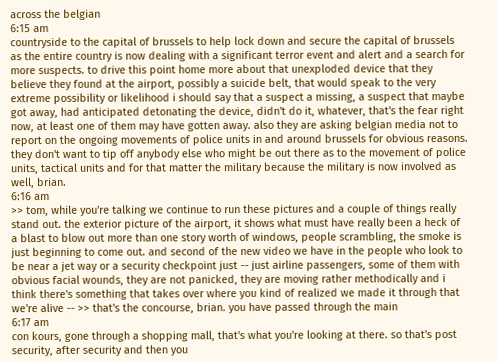across the belgian
6:15 am
countryside to the capital of brussels to help lock down and secure the capital of brussels as the entire country is now dealing with a significant terror event and alert and a search for more suspects. to drive this point home more about that unexploded device that they believe they found at the airport, possibly a suicide belt, that would speak to the very extreme possibility or likelihood i should say that a suspect a missing, a suspect that maybe got away, had anticipated detonating the device, didn't do it, whatever, that's the fear right now, at least one of them may have gotten away. also they are asking belgian media not to report on the ongoing movements of police units in and around brussels for obvious reasons. they don't want to tip off anybody else who might be out there as to the movement of police units, tactical units and for that matter the military because the military is now involved as well, brian.
6:16 am
>> tom, while you're talking we continue to run these pictures and a couple of things really stand out. the exterior picture of the airport, it shows what must have really been a heck of a blast to blow out more than one story worth of windows, people scrambling, the smoke is just beginning to come out. and second of the new video we have in the people who look to be near a jet way or a security checkpoint just -- just airline passengers, some of them with obvious facial wounds, they are not panicked, they are moving rather methodically and i think there's something that takes over where you kind of realized we made it through that we're alive -- >> that's the concourse, brian. you have passed through the main
6:17 am
con kours, gone through a shopping mall, that's what you're looking at there. so that's post security, after security and then you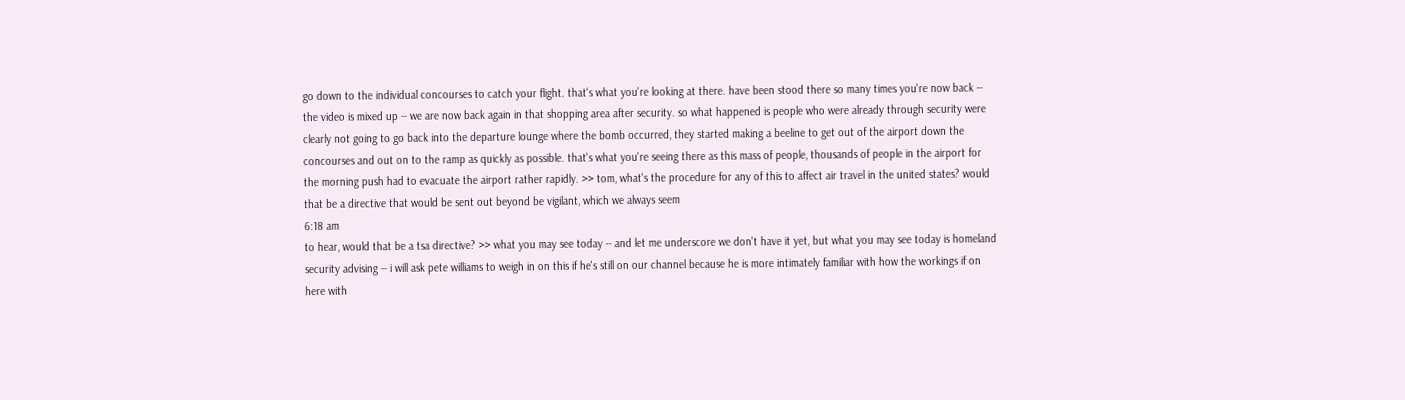go down to the individual concourses to catch your flight. that's what you're looking at there. have been stood there so many times you're now back -- the video is mixed up -- we are now back again in that shopping area after security. so what happened is people who were already through security were clearly not going to go back into the departure lounge where the bomb occurred, they started making a beeline to get out of the airport down the concourses and out on to the ramp as quickly as possible. that's what you're seeing there as this mass of people, thousands of people in the airport for the morning push had to evacuate the airport rather rapidly. >> tom, what's the procedure for any of this to affect air travel in the united states? would that be a directive that would be sent out beyond be vigilant, which we always seem
6:18 am
to hear, would that be a tsa directive? >> what you may see today -- and let me underscore we don't have it yet, but what you may see today is homeland security advising -- i will ask pete williams to weigh in on this if he's still on our channel because he is more intimately familiar with how the workings if on here with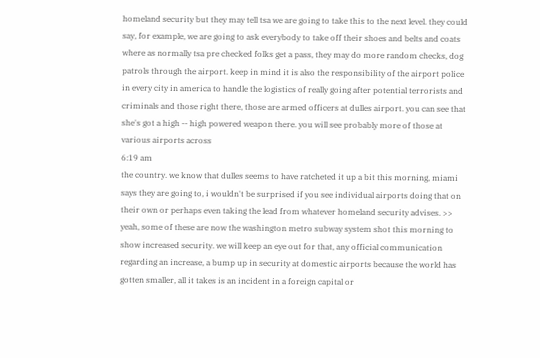homeland security but they may tell tsa we are going to take this to the next level. they could say, for example, we are going to ask everybody to take off their shoes and belts and coats where as normally tsa pre checked folks get a pass, they may do more random checks, dog patrols through the airport. keep in mind it is also the responsibility of the airport police in every city in america to handle the logistics of really going after potential terrorists and criminals and those right there, those are armed officers at dulles airport. you can see that she's got a high -- high powered weapon there. you will see probably more of those at various airports across
6:19 am
the country. we know that dulles seems to have ratcheted it up a bit this morning, miami says they are going to, i wouldn't be surprised if you see individual airports doing that on their own or perhaps even taking the lead from whatever homeland security advises. >> yeah, some of these are now the washington metro subway system shot this morning to show increased security. we will keep an eye out for that, any official communication regarding an increase, a bump up in security at domestic airports because the world has gotten smaller, all it takes is an incident in a foreign capital or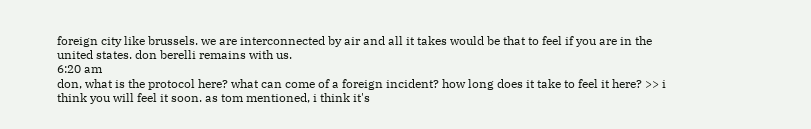foreign city like brussels. we are interconnected by air and all it takes would be that to feel if you are in the united states. don berelli remains with us.
6:20 am
don, what is the protocol here? what can come of a foreign incident? how long does it take to feel it here? >> i think you will feel it soon. as tom mentioned, i think it's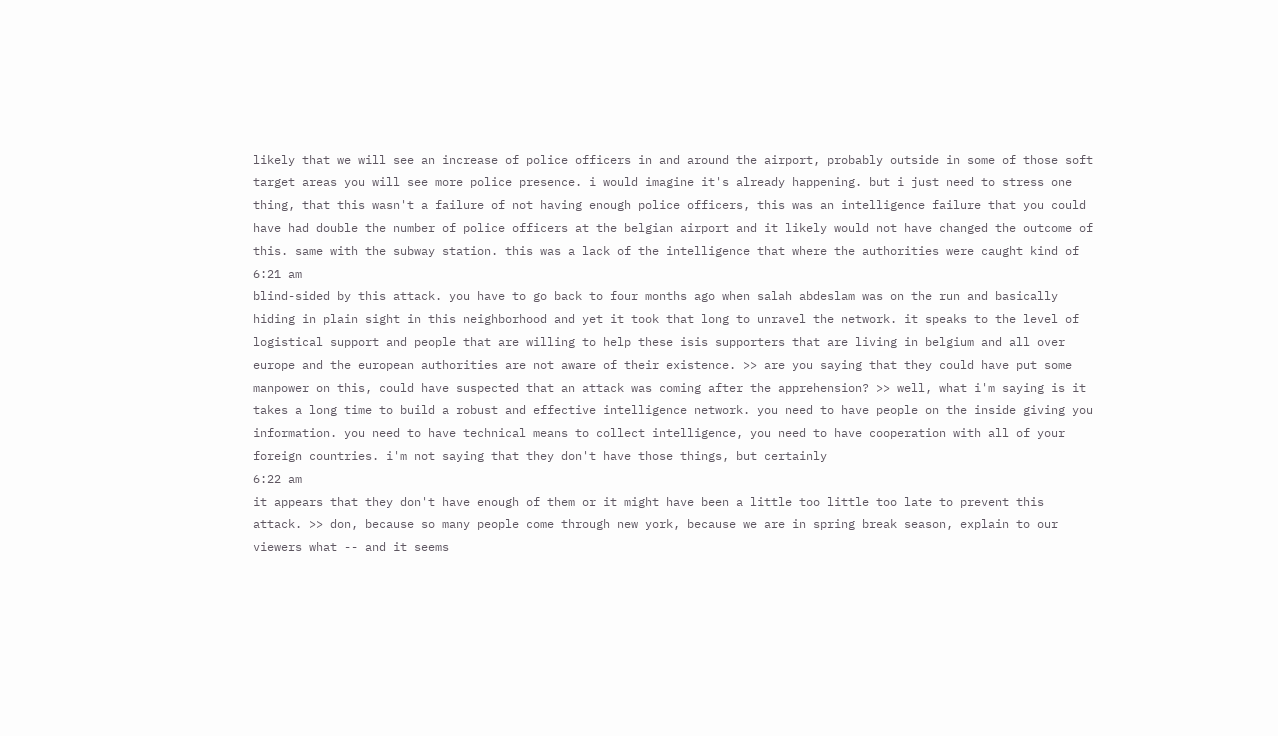likely that we will see an increase of police officers in and around the airport, probably outside in some of those soft target areas you will see more police presence. i would imagine it's already happening. but i just need to stress one thing, that this wasn't a failure of not having enough police officers, this was an intelligence failure that you could have had double the number of police officers at the belgian airport and it likely would not have changed the outcome of this. same with the subway station. this was a lack of the intelligence that where the authorities were caught kind of
6:21 am
blind-sided by this attack. you have to go back to four months ago when salah abdeslam was on the run and basically hiding in plain sight in this neighborhood and yet it took that long to unravel the network. it speaks to the level of logistical support and people that are willing to help these isis supporters that are living in belgium and all over europe and the european authorities are not aware of their existence. >> are you saying that they could have put some manpower on this, could have suspected that an attack was coming after the apprehension? >> well, what i'm saying is it takes a long time to build a robust and effective intelligence network. you need to have people on the inside giving you information. you need to have technical means to collect intelligence, you need to have cooperation with all of your foreign countries. i'm not saying that they don't have those things, but certainly
6:22 am
it appears that they don't have enough of them or it might have been a little too little too late to prevent this attack. >> don, because so many people come through new york, because we are in spring break season, explain to our viewers what -- and it seems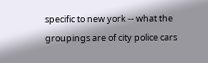specific to new york -- what the groupings are of city police cars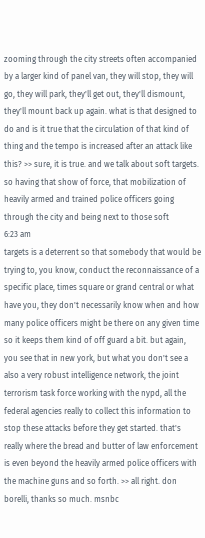zooming through the city streets often accompanied by a larger kind of panel van, they will stop, they will go, they will park, they'll get out, they'll dismount, they'll mount back up again. what is that designed to do and is it true that the circulation of that kind of thing and the tempo is increased after an attack like this? >> sure, it is true. and we talk about soft targets. so having that show of force, that mobilization of heavily armed and trained police officers going through the city and being next to those soft
6:23 am
targets is a deterrent so that somebody that would be trying to, you know, conduct the reconnaissance of a specific place, times square or grand central or what have you, they don't necessarily know when and how many police officers might be there on any given time so it keeps them kind of off guard a bit. but again, you see that in new york, but what you don't see a also a very robust intelligence network, the joint terrorism task force working with the nypd, all the federal agencies really to collect this information to stop these attacks before they get started. that's really where the bread and butter of law enforcement is even beyond the heavily armed police officers with the machine guns and so forth. >> all right. don borelli, thanks so much. msnbc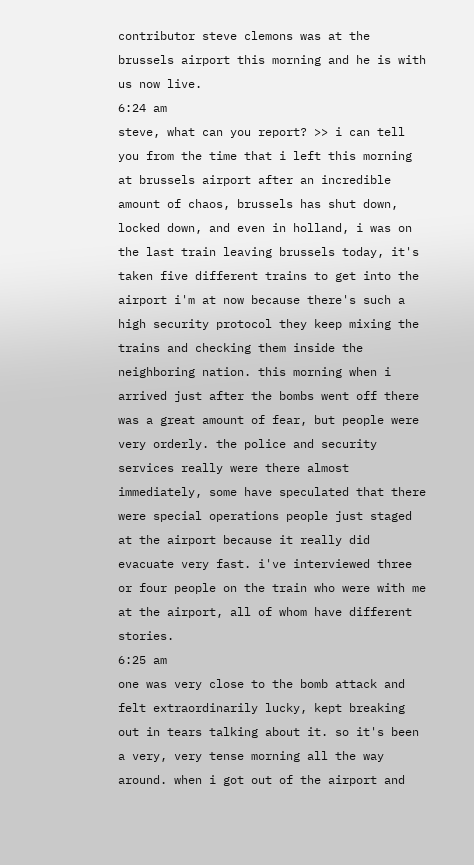contributor steve clemons was at the brussels airport this morning and he is with us now live.
6:24 am
steve, what can you report? >> i can tell you from the time that i left this morning at brussels airport after an incredible amount of chaos, brussels has shut down, locked down, and even in holland, i was on the last train leaving brussels today, it's taken five different trains to get into the airport i'm at now because there's such a high security protocol they keep mixing the trains and checking them inside the neighboring nation. this morning when i arrived just after the bombs went off there was a great amount of fear, but people were very orderly. the police and security services really were there almost immediately, some have speculated that there were special operations people just staged at the airport because it really did evacuate very fast. i've interviewed three or four people on the train who were with me at the airport, all of whom have different stories.
6:25 am
one was very close to the bomb attack and felt extraordinarily lucky, kept breaking out in tears talking about it. so it's been a very, very tense morning all the way around. when i got out of the airport and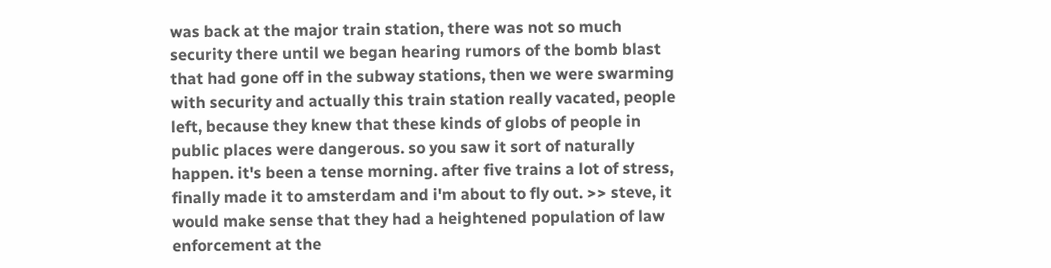was back at the major train station, there was not so much security there until we began hearing rumors of the bomb blast that had gone off in the subway stations, then we were swarming with security and actually this train station really vacated, people left, because they knew that these kinds of globs of people in public places were dangerous. so you saw it sort of naturally happen. it's been a tense morning. after five trains a lot of stress, finally made it to amsterdam and i'm about to fly out. >> steve, it would make sense that they had a heightened population of law enforcement at the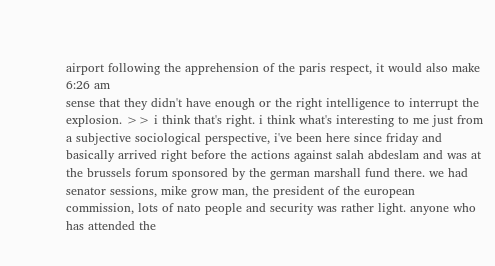airport following the apprehension of the paris respect, it would also make
6:26 am
sense that they didn't have enough or the right intelligence to interrupt the explosion. >> i think that's right. i think what's interesting to me just from a subjective sociological perspective, i've been here since friday and basically arrived right before the actions against salah abdeslam and was at the brussels forum sponsored by the german marshall fund there. we had senator sessions, mike grow man, the president of the european commission, lots of nato people and security was rather light. anyone who has attended the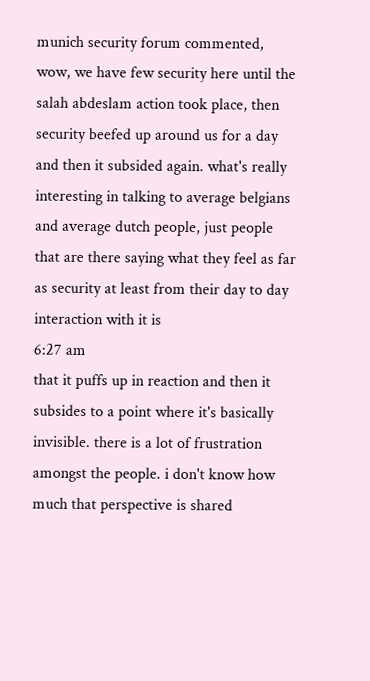munich security forum commented, wow, we have few security here until the salah abdeslam action took place, then security beefed up around us for a day and then it subsided again. what's really interesting in talking to average belgians and average dutch people, just people that are there saying what they feel as far as security at least from their day to day interaction with it is
6:27 am
that it puffs up in reaction and then it subsides to a point where it's basically invisible. there is a lot of frustration amongst the people. i don't know how much that perspective is shared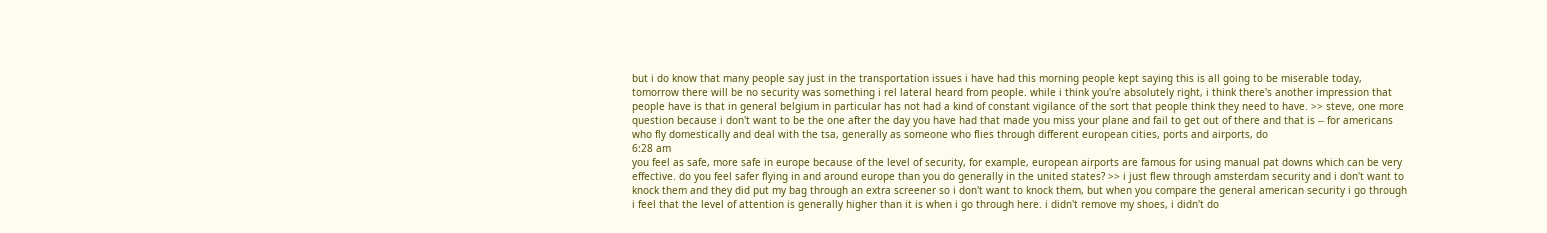but i do know that many people say just in the transportation issues i have had this morning people kept saying this is all going to be miserable today, tomorrow there will be no security was something i rel lateral heard from people. while i think you're absolutely right, i think there's another impression that people have is that in general belgium in particular has not had a kind of constant vigilance of the sort that people think they need to have. >> steve, one more question because i don't want to be the one after the day you have had that made you miss your plane and fail to get out of there and that is -- for americans who fly domestically and deal with the tsa, generally as someone who flies through different european cities, ports and airports, do
6:28 am
you feel as safe, more safe in europe because of the level of security, for example, european airports are famous for using manual pat downs which can be very effective. do you feel safer flying in and around europe than you do generally in the united states? >> i just flew through amsterdam security and i don't want to knock them and they did put my bag through an extra screener so i don't want to knock them, but when you compare the general american security i go through i feel that the level of attention is generally higher than it is when i go through here. i didn't remove my shoes, i didn't do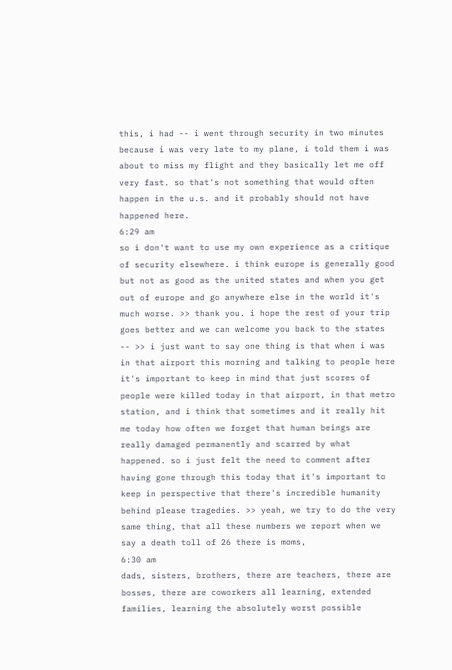this, i had -- i went through security in two minutes because i was very late to my plane, i told them i was about to miss my flight and they basically let me off very fast. so that's not something that would often happen in the u.s. and it probably should not have happened here.
6:29 am
so i don't want to use my own experience as a critique of security elsewhere. i think europe is generally good but not as good as the united states and when you get out of europe and go anywhere else in the world it's much worse. >> thank you. i hope the rest of your trip goes better and we can welcome you back to the states -- >> i just want to say one thing is that when i was in that airport this morning and talking to people here it's important to keep in mind that just scores of people were killed today in that airport, in that metro station, and i think that sometimes and it really hit me today how often we forget that human beings are really damaged permanently and scarred by what happened. so i just felt the need to comment after having gone through this today that it's important to keep in perspective that there's incredible humanity behind please tragedies. >> yeah, we try to do the very same thing, that all these numbers we report when we say a death toll of 26 there is moms,
6:30 am
dads, sisters, brothers, there are teachers, there are bosses, there are coworkers all learning, extended families, learning the absolutely worst possible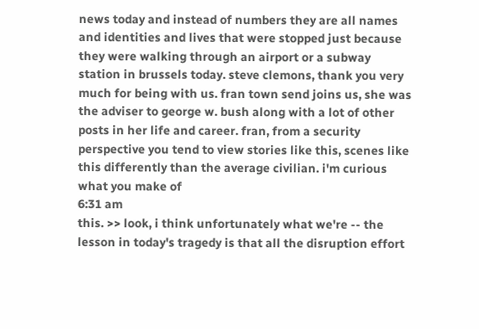news today and instead of numbers they are all names and identities and lives that were stopped just because they were walking through an airport or a subway station in brussels today. steve clemons, thank you very much for being with us. fran town send joins us, she was the adviser to george w. bush along with a lot of other posts in her life and career. fran, from a security perspective you tend to view stories like this, scenes like this differently than the average civilian. i'm curious what you make of
6:31 am
this. >> look, i think unfortunately what we're -- the lesson in today's tragedy is that all the disruption effort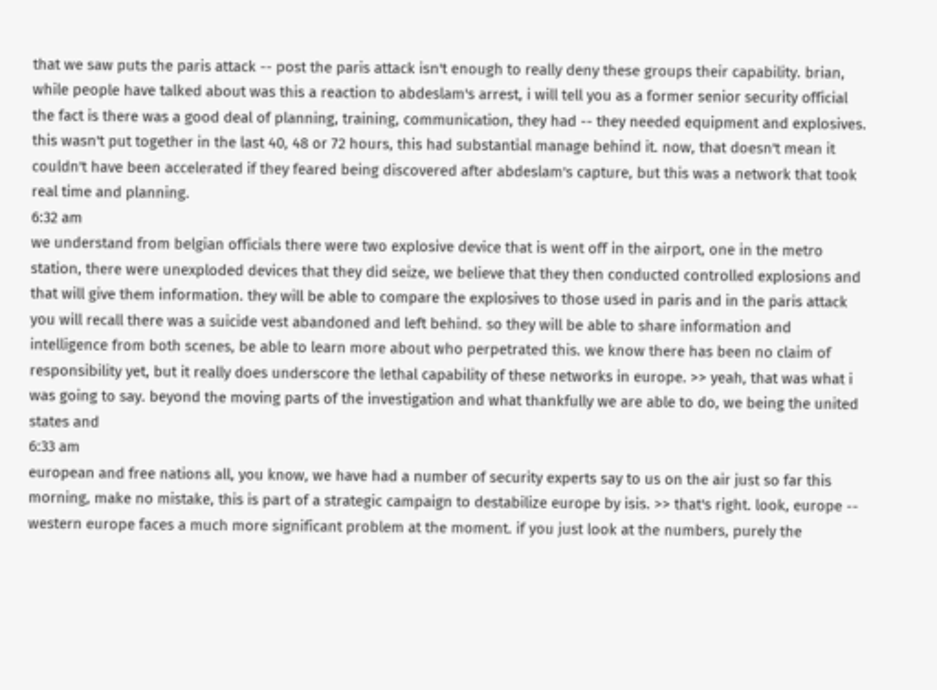that we saw puts the paris attack -- post the paris attack isn't enough to really deny these groups their capability. brian, while people have talked about was this a reaction to abdeslam's arrest, i will tell you as a former senior security official the fact is there was a good deal of planning, training, communication, they had -- they needed equipment and explosives. this wasn't put together in the last 40, 48 or 72 hours, this had substantial manage behind it. now, that doesn't mean it couldn't have been accelerated if they feared being discovered after abdeslam's capture, but this was a network that took real time and planning.
6:32 am
we understand from belgian officials there were two explosive device that is went off in the airport, one in the metro station, there were unexploded devices that they did seize, we believe that they then conducted controlled explosions and that will give them information. they will be able to compare the explosives to those used in paris and in the paris attack you will recall there was a suicide vest abandoned and left behind. so they will be able to share information and intelligence from both scenes, be able to learn more about who perpetrated this. we know there has been no claim of responsibility yet, but it really does underscore the lethal capability of these networks in europe. >> yeah, that was what i was going to say. beyond the moving parts of the investigation and what thankfully we are able to do, we being the united states and
6:33 am
european and free nations all, you know, we have had a number of security experts say to us on the air just so far this morning, make no mistake, this is part of a strategic campaign to destabilize europe by isis. >> that's right. look, europe -- western europe faces a much more significant problem at the moment. if you just look at the numbers, purely the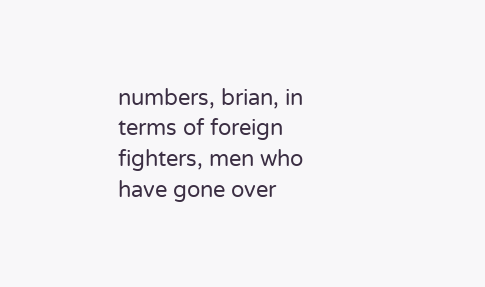numbers, brian, in terms of foreign fighters, men who have gone over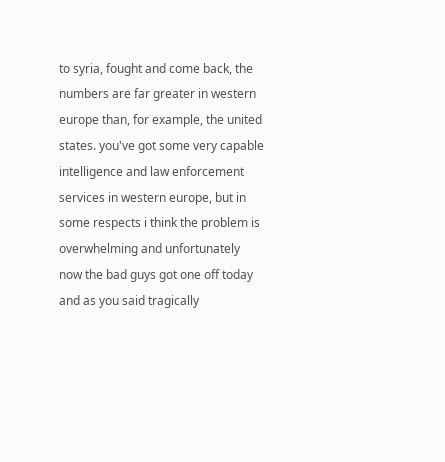to syria, fought and come back, the numbers are far greater in western europe than, for example, the united states. you've got some very capable intelligence and law enforcement services in western europe, but in some respects i think the problem is overwhelming and unfortunately now the bad guys got one off today and as you said tragically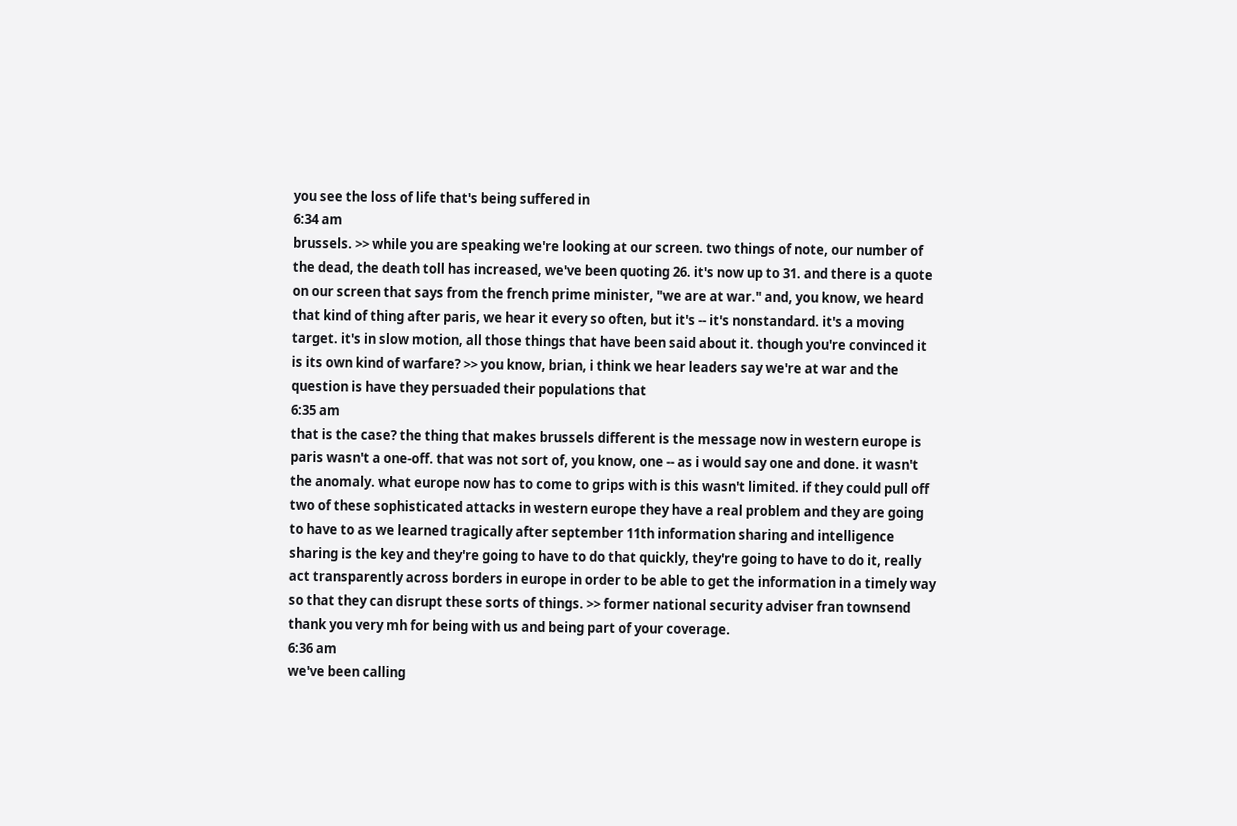you see the loss of life that's being suffered in
6:34 am
brussels. >> while you are speaking we're looking at our screen. two things of note, our number of the dead, the death toll has increased, we've been quoting 26. it's now up to 31. and there is a quote on our screen that says from the french prime minister, "we are at war." and, you know, we heard that kind of thing after paris, we hear it every so often, but it's -- it's nonstandard. it's a moving target. it's in slow motion, all those things that have been said about it. though you're convinced it is its own kind of warfare? >> you know, brian, i think we hear leaders say we're at war and the question is have they persuaded their populations that
6:35 am
that is the case? the thing that makes brussels different is the message now in western europe is paris wasn't a one-off. that was not sort of, you know, one -- as i would say one and done. it wasn't the anomaly. what europe now has to come to grips with is this wasn't limited. if they could pull off two of these sophisticated attacks in western europe they have a real problem and they are going to have to as we learned tragically after september 11th information sharing and intelligence sharing is the key and they're going to have to do that quickly, they're going to have to do it, really act transparently across borders in europe in order to be able to get the information in a timely way so that they can disrupt these sorts of things. >> former national security adviser fran townsend thank you very mh for being with us and being part of your coverage.
6:36 am
we've been calling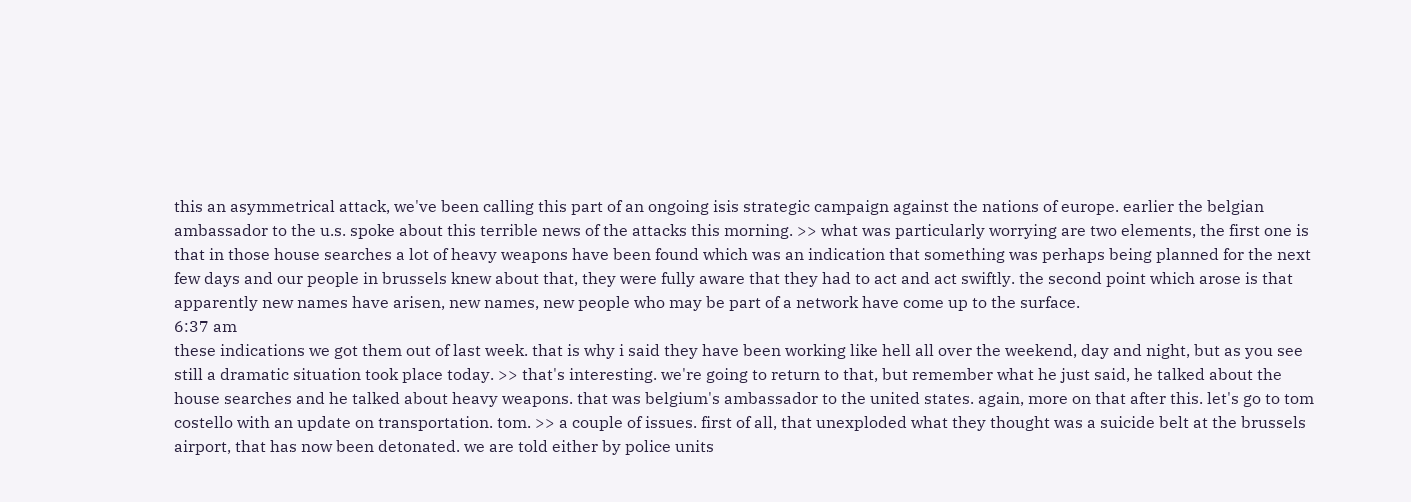this an asymmetrical attack, we've been calling this part of an ongoing isis strategic campaign against the nations of europe. earlier the belgian ambassador to the u.s. spoke about this terrible news of the attacks this morning. >> what was particularly worrying are two elements, the first one is that in those house searches a lot of heavy weapons have been found which was an indication that something was perhaps being planned for the next few days and our people in brussels knew about that, they were fully aware that they had to act and act swiftly. the second point which arose is that apparently new names have arisen, new names, new people who may be part of a network have come up to the surface.
6:37 am
these indications we got them out of last week. that is why i said they have been working like hell all over the weekend, day and night, but as you see still a dramatic situation took place today. >> that's interesting. we're going to return to that, but remember what he just said, he talked about the house searches and he talked about heavy weapons. that was belgium's ambassador to the united states. again, more on that after this. let's go to tom costello with an update on transportation. tom. >> a couple of issues. first of all, that unexploded what they thought was a suicide belt at the brussels airport, that has now been detonated. we are told either by police units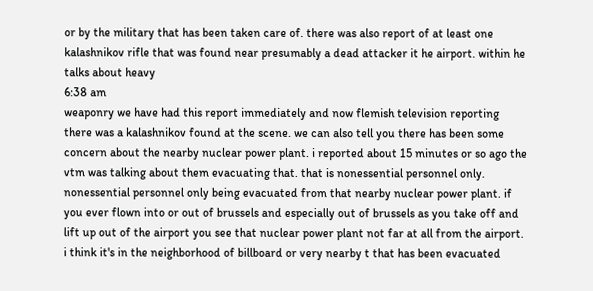or by the military that has been taken care of. there was also report of at least one kalashnikov rifle that was found near presumably a dead attacker it he airport. within he talks about heavy
6:38 am
weaponry we have had this report immediately and now flemish television reporting there was a kalashnikov found at the scene. we can also tell you there has been some concern about the nearby nuclear power plant. i reported about 15 minutes or so ago the vtm was talking about them evacuating that. that is nonessential personnel only. nonessential personnel only being evacuated from that nearby nuclear power plant. if you ever flown into or out of brussels and especially out of brussels as you take off and lift up out of the airport you see that nuclear power plant not far at all from the airport. i think it's in the neighborhood of billboard or very nearby t that has been evacuated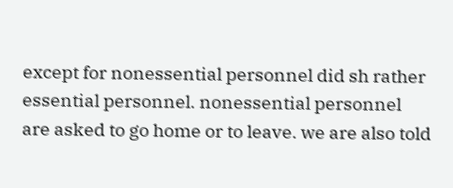except for nonessential personnel did sh rather essential personnel. nonessential personnel are asked to go home or to leave. we are also told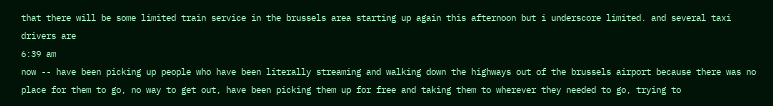that there will be some limited train service in the brussels area starting up again this afternoon but i underscore limited. and several taxi drivers are
6:39 am
now -- have been picking up people who have been literally streaming and walking down the highways out of the brussels airport because there was no place for them to go, no way to get out, have been picking them up for free and taking them to wherever they needed to go, trying to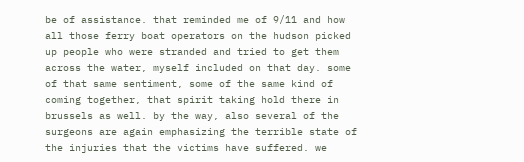be of assistance. that reminded me of 9/11 and how all those ferry boat operators on the hudson picked up people who were stranded and tried to get them across the water, myself included on that day. some of that same sentiment, some of the same kind of coming together, that spirit taking hold there in brussels as well. by the way, also several of the surgeons are again emphasizing the terrible state of the injuries that the victims have suffered. we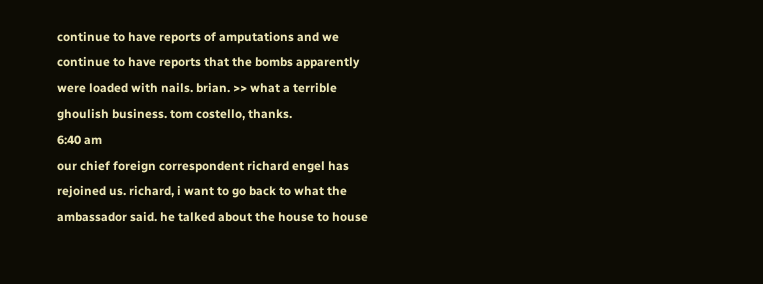continue to have reports of amputations and we continue to have reports that the bombs apparently were loaded with nails. brian. >> what a terrible ghoulish business. tom costello, thanks.
6:40 am
our chief foreign correspondent richard engel has rejoined us. richard, i want to go back to what the ambassador said. he talked about the house to house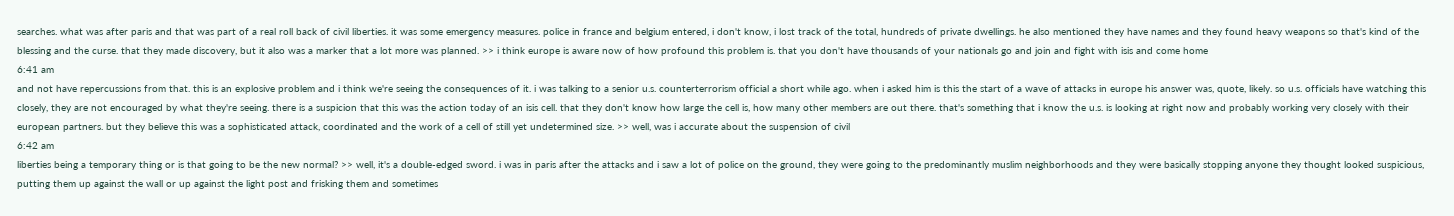searches. what was after paris and that was part of a real roll back of civil liberties. it was some emergency measures. police in france and belgium entered, i don't know, i lost track of the total, hundreds of private dwellings. he also mentioned they have names and they found heavy weapons so that's kind of the blessing and the curse. that they made discovery, but it also was a marker that a lot more was planned. >> i think europe is aware now of how profound this problem is. that you don't have thousands of your nationals go and join and fight with isis and come home
6:41 am
and not have repercussions from that. this is an explosive problem and i think we're seeing the consequences of it. i was talking to a senior u.s. counterterrorism official a short while ago. when i asked him is this the start of a wave of attacks in europe his answer was, quote, likely. so u.s. officials have watching this closely, they are not encouraged by what they're seeing. there is a suspicion that this was the action today of an isis cell. that they don't know how large the cell is, how many other members are out there. that's something that i know the u.s. is looking at right now and probably working very closely with their european partners. but they believe this was a sophisticated attack, coordinated and the work of a cell of still yet undetermined size. >> well, was i accurate about the suspension of civil
6:42 am
liberties being a temporary thing or is that going to be the new normal? >> well, it's a double-edged sword. i was in paris after the attacks and i saw a lot of police on the ground, they were going to the predominantly muslim neighborhoods and they were basically stopping anyone they thought looked suspicious, putting them up against the wall or up against the light post and frisking them and sometimes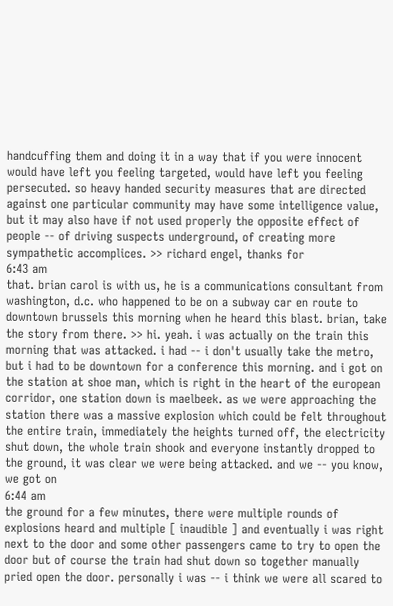handcuffing them and doing it in a way that if you were innocent would have left you feeling targeted, would have left you feeling persecuted. so heavy handed security measures that are directed against one particular community may have some intelligence value, but it may also have if not used properly the opposite effect of people -- of driving suspects underground, of creating more sympathetic accomplices. >> richard engel, thanks for
6:43 am
that. brian carol is with us, he is a communications consultant from washington, d.c. who happened to be on a subway car en route to downtown brussels this morning when he heard this blast. brian, take the story from there. >> hi. yeah. i was actually on the train this morning that was attacked. i had -- i don't usually take the metro, but i had to be downtown for a conference this morning. and i got on the station at shoe man, which is right in the heart of the european corridor, one station down is maelbeek. as we were approaching the station there was a massive explosion which could be felt throughout the entire train, immediately the heights turned off, the electricity shut down, the whole train shook and everyone instantly dropped to the ground, it was clear we were being attacked. and we -- you know, we got on
6:44 am
the ground for a few minutes, there were multiple rounds of explosions heard and multiple [ inaudible ] and eventually i was right next to the door and some other passengers came to try to open the door but of course the train had shut down so together manually pried open the door. personally i was -- i think we were all scared to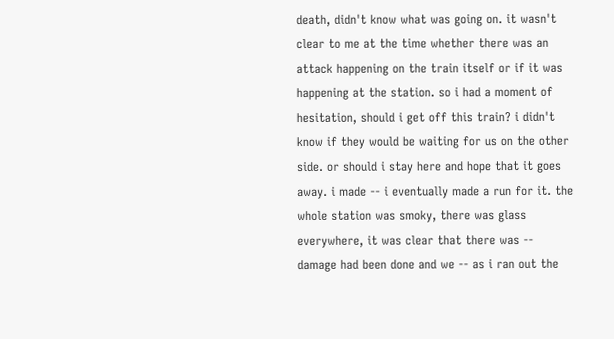death, didn't know what was going on. it wasn't clear to me at the time whether there was an attack happening on the train itself or if it was happening at the station. so i had a moment of hesitation, should i get off this train? i didn't know if they would be waiting for us on the other side. or should i stay here and hope that it goes away. i made -- i eventually made a run for it. the whole station was smoky, there was glass everywhere, it was clear that there was -- damage had been done and we -- as i ran out the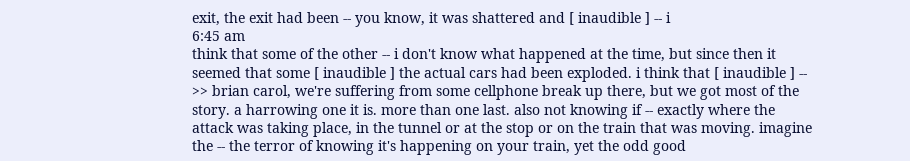exit, the exit had been -- you know, it was shattered and [ inaudible ] -- i
6:45 am
think that some of the other -- i don't know what happened at the time, but since then it seemed that some [ inaudible ] the actual cars had been exploded. i think that [ inaudible ] -- >> brian carol, we're suffering from some cellphone break up there, but we got most of the story. a harrowing one it is. more than one last. also not knowing if -- exactly where the attack was taking place, in the tunnel or at the stop or on the train that was moving. imagine the -- the terror of knowing it's happening on your train, yet the odd good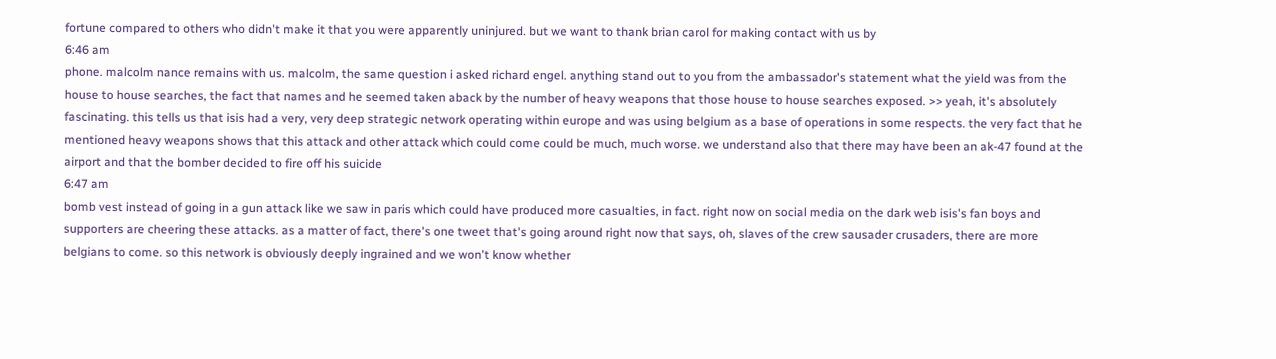fortune compared to others who didn't make it that you were apparently uninjured. but we want to thank brian carol for making contact with us by
6:46 am
phone. malcolm nance remains with us. malcolm, the same question i asked richard engel. anything stand out to you from the ambassador's statement what the yield was from the house to house searches, the fact that names and he seemed taken aback by the number of heavy weapons that those house to house searches exposed. >> yeah, it's absolutely fascinating. this tells us that isis had a very, very deep strategic network operating within europe and was using belgium as a base of operations in some respects. the very fact that he mentioned heavy weapons shows that this attack and other attack which could come could be much, much worse. we understand also that there may have been an ak-47 found at the airport and that the bomber decided to fire off his suicide
6:47 am
bomb vest instead of going in a gun attack like we saw in paris which could have produced more casualties, in fact. right now on social media on the dark web isis's fan boys and supporters are cheering these attacks. as a matter of fact, there's one tweet that's going around right now that says, oh, slaves of the crew sausader crusaders, there are more belgians to come. so this network is obviously deeply ingrained and we won't know whether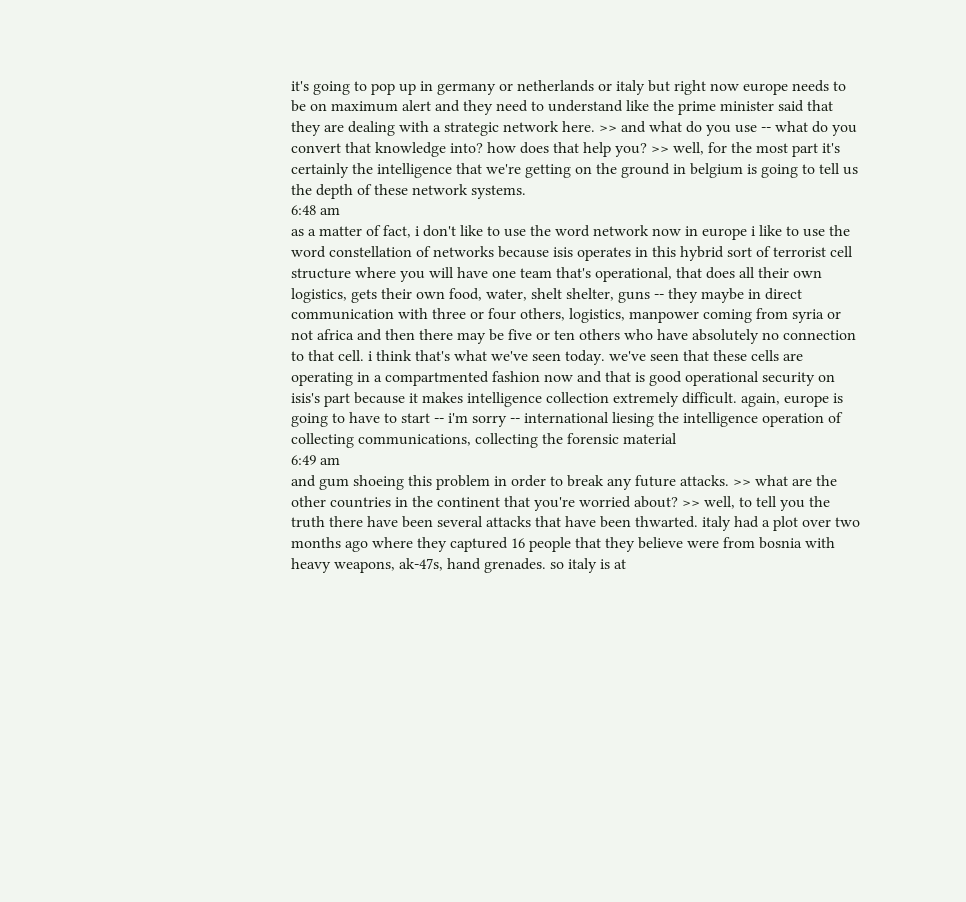it's going to pop up in germany or netherlands or italy but right now europe needs to be on maximum alert and they need to understand like the prime minister said that they are dealing with a strategic network here. >> and what do you use -- what do you convert that knowledge into? how does that help you? >> well, for the most part it's certainly the intelligence that we're getting on the ground in belgium is going to tell us the depth of these network systems.
6:48 am
as a matter of fact, i don't like to use the word network now in europe i like to use the word constellation of networks because isis operates in this hybrid sort of terrorist cell structure where you will have one team that's operational, that does all their own logistics, gets their own food, water, shelt shelter, guns -- they maybe in direct communication with three or four others, logistics, manpower coming from syria or not africa and then there may be five or ten others who have absolutely no connection to that cell. i think that's what we've seen today. we've seen that these cells are operating in a compartmented fashion now and that is good operational security on isis's part because it makes intelligence collection extremely difficult. again, europe is going to have to start -- i'm sorry -- international liesing the intelligence operation of collecting communications, collecting the forensic material
6:49 am
and gum shoeing this problem in order to break any future attacks. >> what are the other countries in the continent that you're worried about? >> well, to tell you the truth there have been several attacks that have been thwarted. italy had a plot over two months ago where they captured 16 people that they believe were from bosnia with heavy weapons, ak-47s, hand grenades. so italy is at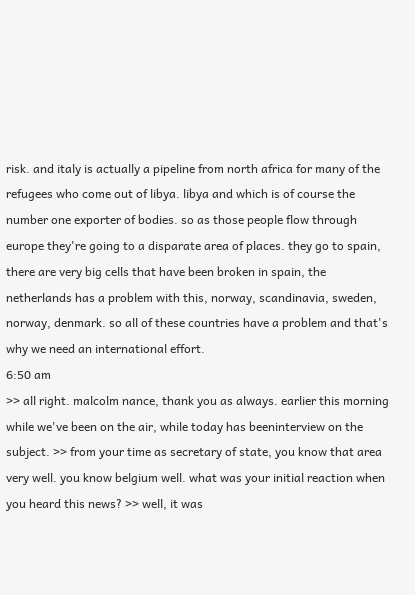risk. and italy is actually a pipeline from north africa for many of the refugees who come out of libya. libya and which is of course the number one exporter of bodies. so as those people flow through europe they're going to a disparate area of places. they go to spain, there are very big cells that have been broken in spain, the netherlands has a problem with this, norway, scandinavia, sweden, norway, denmark. so all of these countries have a problem and that's why we need an international effort.
6:50 am
>> all right. malcolm nance, thank you as always. earlier this morning while we've been on the air, while today has beeninterview on the subject. >> from your time as secretary of state, you know that area very well. you know belgium well. what was your initial reaction when you heard this news? >> well, it was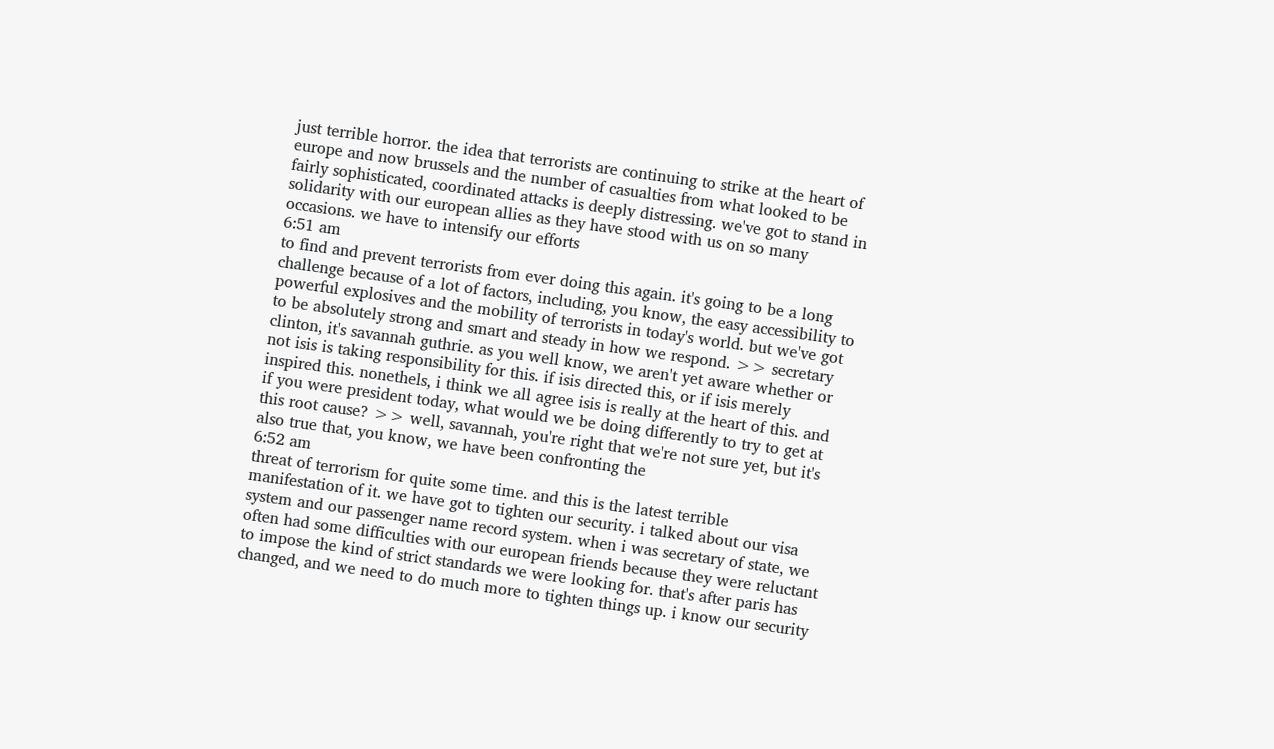just terrible horror. the idea that terrorists are continuing to strike at the heart of europe and now brussels and the number of casualties from what looked to be fairly sophisticated, coordinated attacks is deeply distressing. we've got to stand in solidarity with our european allies as they have stood with us on so many occasions. we have to intensify our efforts
6:51 am
to find and prevent terrorists from ever doing this again. it's going to be a long challenge because of a lot of factors, including, you know, the easy accessibility to powerful explosives and the mobility of terrorists in today's world. but we've got to be absolutely strong and smart and steady in how we respond. >> secretary clinton, it's savannah guthrie. as you well know, we aren't yet aware whether or not isis is taking responsibility for this. if isis directed this, or if isis merely inspired this. nonethels, i think we all agree isis is really at the heart of this. and if you were president today, what would we be doing differently to try to get at this root cause? >> well, savannah, you're right that we're not sure yet, but it's also true that, you know, we have been confronting the
6:52 am
threat of terrorism for quite some time. and this is the latest terrible manifestation of it. we have got to tighten our security. i talked about our visa system and our passenger name record system. when i was secretary of state, we often had some difficulties with our european friends because they were reluctant to impose the kind of strict standards we were looking for. that's after paris has changed, and we need to do much more to tighten things up. i know our security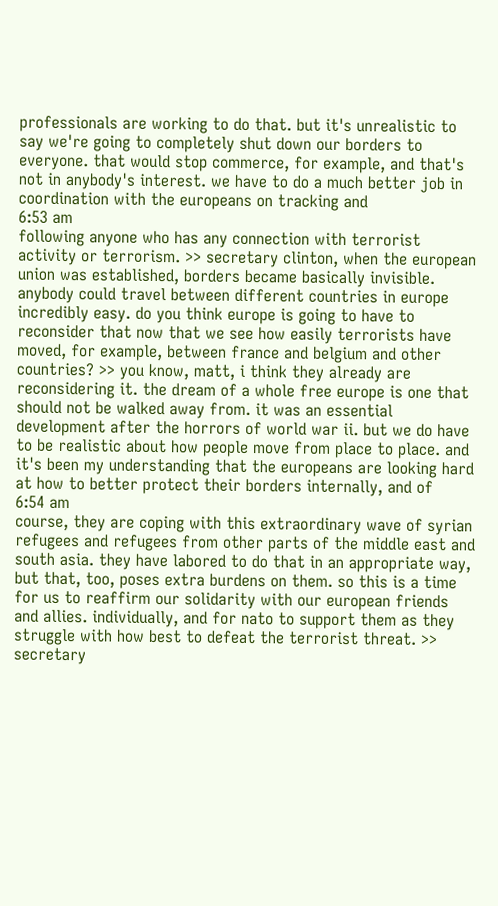professionals are working to do that. but it's unrealistic to say we're going to completely shut down our borders to everyone. that would stop commerce, for example, and that's not in anybody's interest. we have to do a much better job in coordination with the europeans on tracking and
6:53 am
following anyone who has any connection with terrorist activity or terrorism. >> secretary clinton, when the european union was established, borders became basically invisible. anybody could travel between different countries in europe incredibly easy. do you think europe is going to have to reconsider that now that we see how easily terrorists have moved, for example, between france and belgium and other countries? >> you know, matt, i think they already are reconsidering it. the dream of a whole free europe is one that should not be walked away from. it was an essential development after the horrors of world war ii. but we do have to be realistic about how people move from place to place. and it's been my understanding that the europeans are looking hard at how to better protect their borders internally, and of
6:54 am
course, they are coping with this extraordinary wave of syrian refugees and refugees from other parts of the middle east and south asia. they have labored to do that in an appropriate way, but that, too, poses extra burdens on them. so this is a time for us to reaffirm our solidarity with our european friends and allies. individually, and for nato to support them as they struggle with how best to defeat the terrorist threat. >> secretary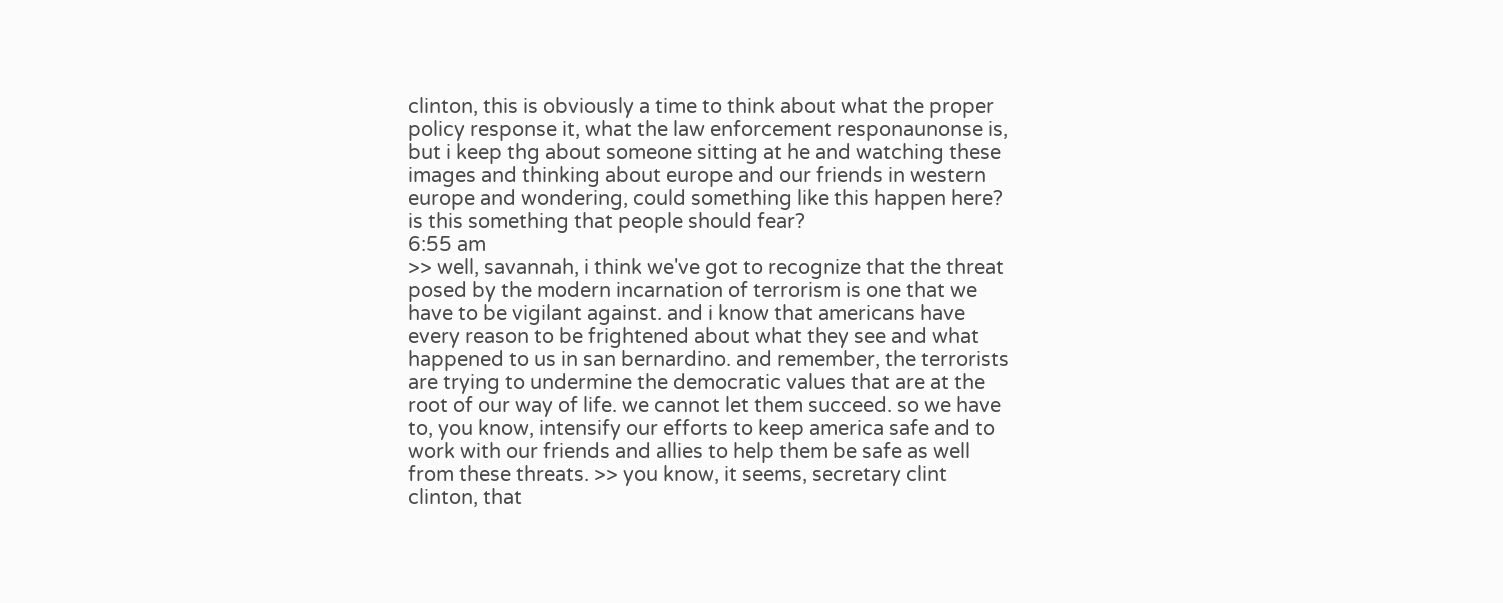clinton, this is obviously a time to think about what the proper policy response it, what the law enforcement responaunonse is, but i keep thg about someone sitting at he and watching these images and thinking about europe and our friends in western europe and wondering, could something like this happen here? is this something that people should fear?
6:55 am
>> well, savannah, i think we've got to recognize that the threat posed by the modern incarnation of terrorism is one that we have to be vigilant against. and i know that americans have every reason to be frightened about what they see and what happened to us in san bernardino. and remember, the terrorists are trying to undermine the democratic values that are at the root of our way of life. we cannot let them succeed. so we have to, you know, intensify our efforts to keep america safe and to work with our friends and allies to help them be safe as well from these threats. >> you know, it seems, secretary clint clinton, that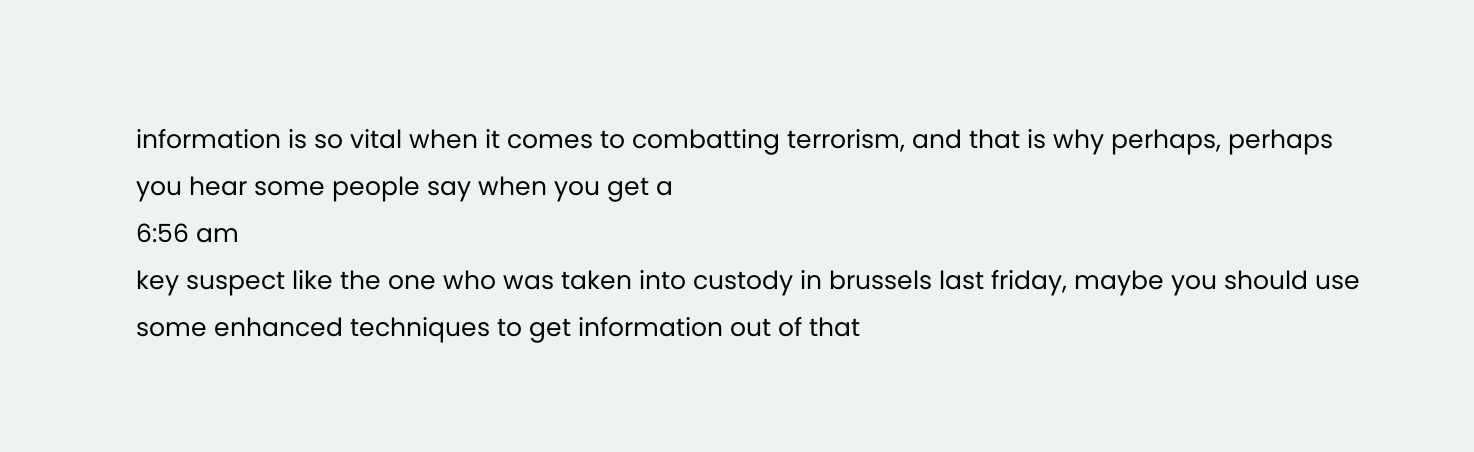information is so vital when it comes to combatting terrorism, and that is why perhaps, perhaps you hear some people say when you get a
6:56 am
key suspect like the one who was taken into custody in brussels last friday, maybe you should use some enhanced techniques to get information out of that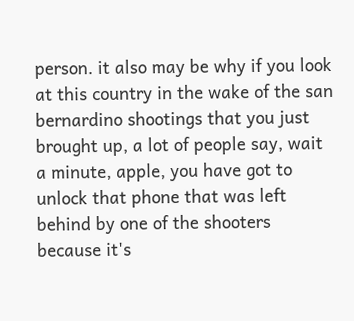person. it also may be why if you look at this country in the wake of the san bernardino shootings that you just brought up, a lot of people say, wait a minute, apple, you have got to unlock that phone that was left behind by one of the shooters because it's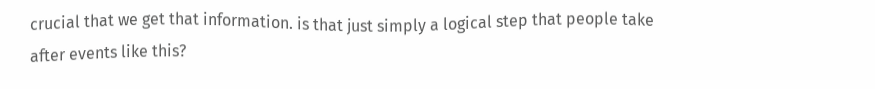crucial that we get that information. is that just simply a logical step that people take after events like this?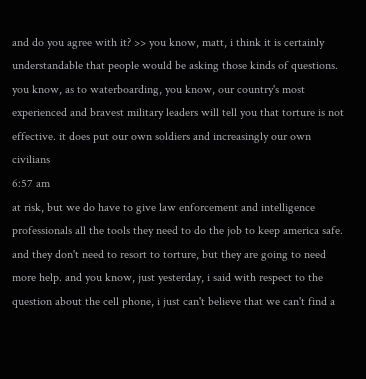and do you agree with it? >> you know, matt, i think it is certainly understandable that people would be asking those kinds of questions. you know, as to waterboarding, you know, our country's most experienced and bravest military leaders will tell you that torture is not effective. it does put our own soldiers and increasingly our own civilians
6:57 am
at risk, but we do have to give law enforcement and intelligence professionals all the tools they need to do the job to keep america safe. and they don't need to resort to torture, but they are going to need more help. and you know, just yesterday, i said with respect to the question about the cell phone, i just can't believe that we can't find a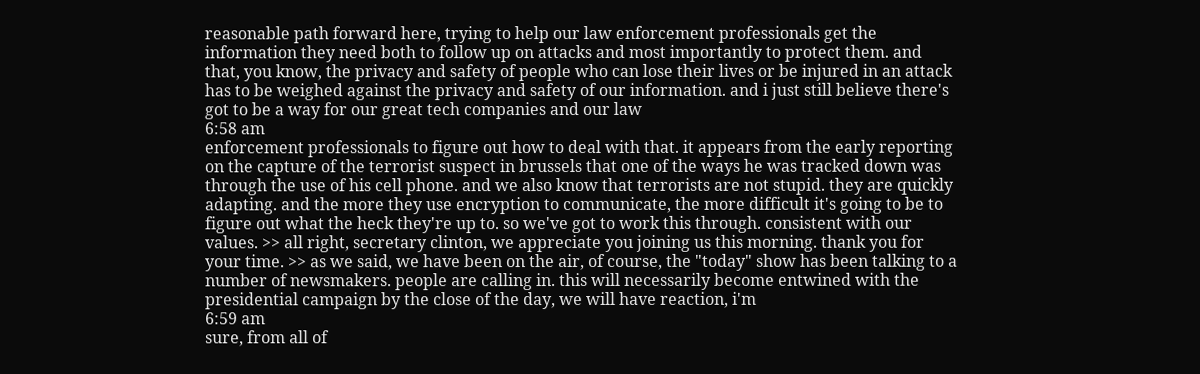reasonable path forward here, trying to help our law enforcement professionals get the information they need both to follow up on attacks and most importantly to protect them. and that, you know, the privacy and safety of people who can lose their lives or be injured in an attack has to be weighed against the privacy and safety of our information. and i just still believe there's got to be a way for our great tech companies and our law
6:58 am
enforcement professionals to figure out how to deal with that. it appears from the early reporting on the capture of the terrorist suspect in brussels that one of the ways he was tracked down was through the use of his cell phone. and we also know that terrorists are not stupid. they are quickly adapting. and the more they use encryption to communicate, the more difficult it's going to be to figure out what the heck they're up to. so we've got to work this through. consistent with our values. >> all right, secretary clinton, we appreciate you joining us this morning. thank you for your time. >> as we said, we have been on the air, of course, the "today" show has been talking to a number of newsmakers. people are calling in. this will necessarily become entwined with the presidential campaign by the close of the day, we will have reaction, i'm
6:59 am
sure, from all of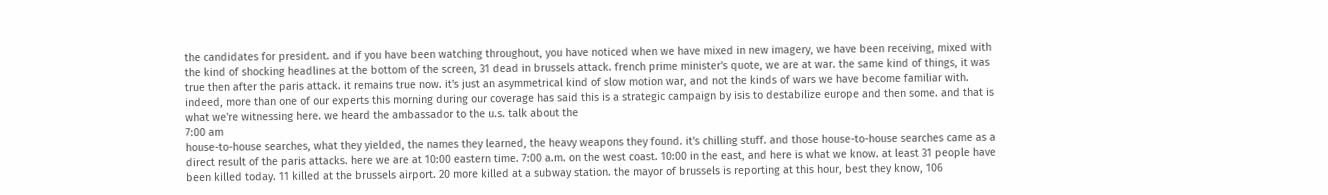the candidates for president. and if you have been watching throughout, you have noticed when we have mixed in new imagery, we have been receiving, mixed with the kind of shocking headlines at the bottom of the screen, 31 dead in brussels attack. french prime minister's quote, we are at war. the same kind of things, it was true then after the paris attack. it remains true now. it's just an asymmetrical kind of slow motion war, and not the kinds of wars we have become familiar with. indeed, more than one of our experts this morning during our coverage has said this is a strategic campaign by isis to destabilize europe and then some. and that is what we're witnessing here. we heard the ambassador to the u.s. talk about the
7:00 am
house-to-house searches, what they yielded, the names they learned, the heavy weapons they found. it's chilling stuff. and those house-to-house searches came as a direct result of the paris attacks. here we are at 10:00 eastern time. 7:00 a.m. on the west coast. 10:00 in the east, and here is what we know. at least 31 people have been killed today. 11 killed at the brussels airport. 20 more killed at a subway station. the mayor of brussels is reporting at this hour, best they know, 106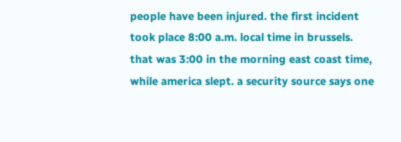people have been injured. the first incident took place 8:00 a.m. local time in brussels. that was 3:00 in the morning east coast time, while america slept. a security source says one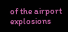of the airport explosions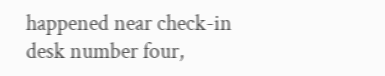happened near check-in desk number four,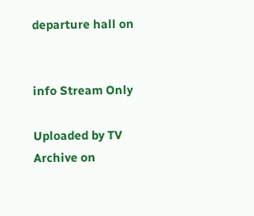departure hall on


info Stream Only

Uploaded by TV Archive on